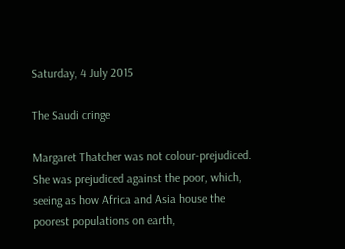Saturday, 4 July 2015

The Saudi cringe

Margaret Thatcher was not colour-prejudiced. She was prejudiced against the poor, which, seeing as how Africa and Asia house the poorest populations on earth,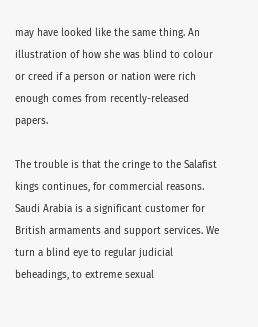may have looked like the same thing. An illustration of how she was blind to colour or creed if a person or nation were rich enough comes from recently-released papers.

The trouble is that the cringe to the Salafist kings continues, for commercial reasons. Saudi Arabia is a significant customer for British armaments and support services. We turn a blind eye to regular judicial beheadings, to extreme sexual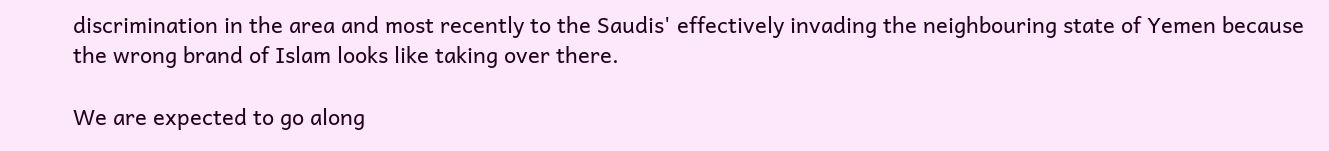discrimination in the area and most recently to the Saudis' effectively invading the neighbouring state of Yemen because the wrong brand of Islam looks like taking over there.

We are expected to go along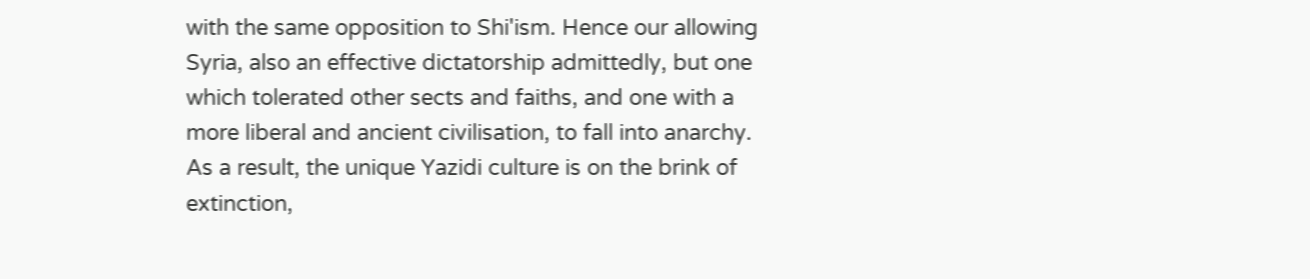with the same opposition to Shi'ism. Hence our allowing Syria, also an effective dictatorship admittedly, but one which tolerated other sects and faiths, and one with a more liberal and ancient civilisation, to fall into anarchy. As a result, the unique Yazidi culture is on the brink of extinction,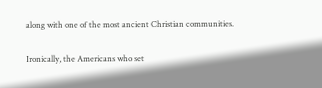along with one of the most ancient Christian communities.

Ironically, the Americans who set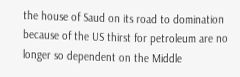the house of Saud on its road to domination because of the US thirst for petroleum are no longer so dependent on the Middle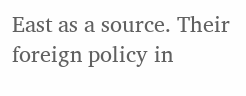East as a source. Their foreign policy in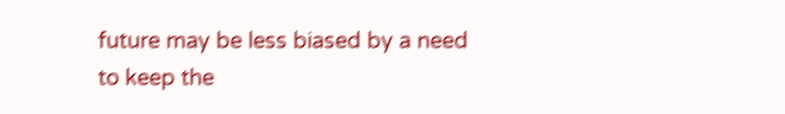future may be less biased by a need to keep the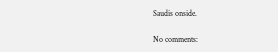Saudis onside.

No comments: